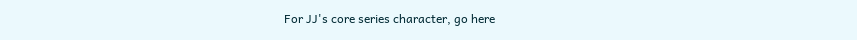For JJ's core series character, go here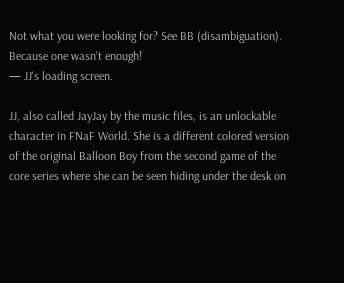Not what you were looking for? See BB (disambiguation).
Because one wasn't enough!
— JJ's loading screen.

JJ, also called JayJay by the music files, is an unlockable character in FNaF World. She is a different colored version of the original Balloon Boy from the second game of the core series where she can be seen hiding under the desk on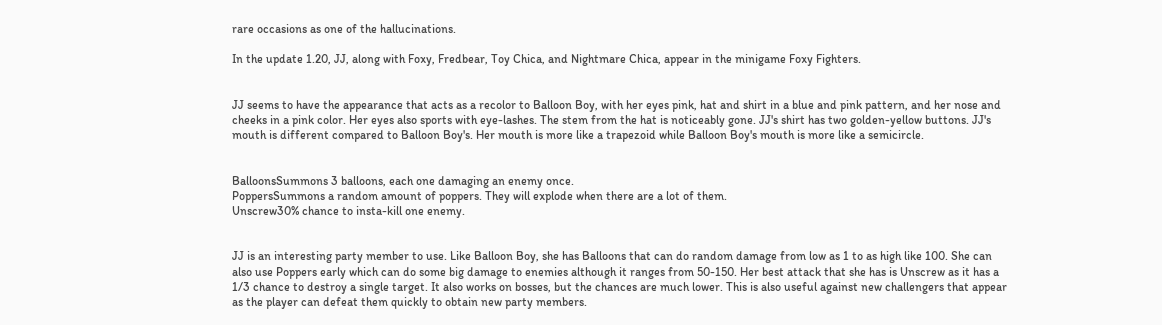rare occasions as one of the hallucinations.

In the update 1.20, JJ, along with Foxy, Fredbear, Toy Chica, and Nightmare Chica, appear in the minigame Foxy Fighters.


JJ seems to have the appearance that acts as a recolor to Balloon Boy, with her eyes pink, hat and shirt in a blue and pink pattern, and her nose and cheeks in a pink color. Her eyes also sports with eye-lashes. The stem from the hat is noticeably gone. JJ's shirt has two golden-yellow buttons. JJ's mouth is different compared to Balloon Boy's. Her mouth is more like a trapezoid while Balloon Boy's mouth is more like a semicircle.


BalloonsSummons 3 balloons, each one damaging an enemy once.
PoppersSummons a random amount of poppers. They will explode when there are a lot of them.
Unscrew30% chance to insta-kill one enemy.


JJ is an interesting party member to use. Like Balloon Boy, she has Balloons that can do random damage from low as 1 to as high like 100. She can also use Poppers early which can do some big damage to enemies although it ranges from 50-150. Her best attack that she has is Unscrew as it has a 1/3 chance to destroy a single target. It also works on bosses, but the chances are much lower. This is also useful against new challengers that appear as the player can defeat them quickly to obtain new party members.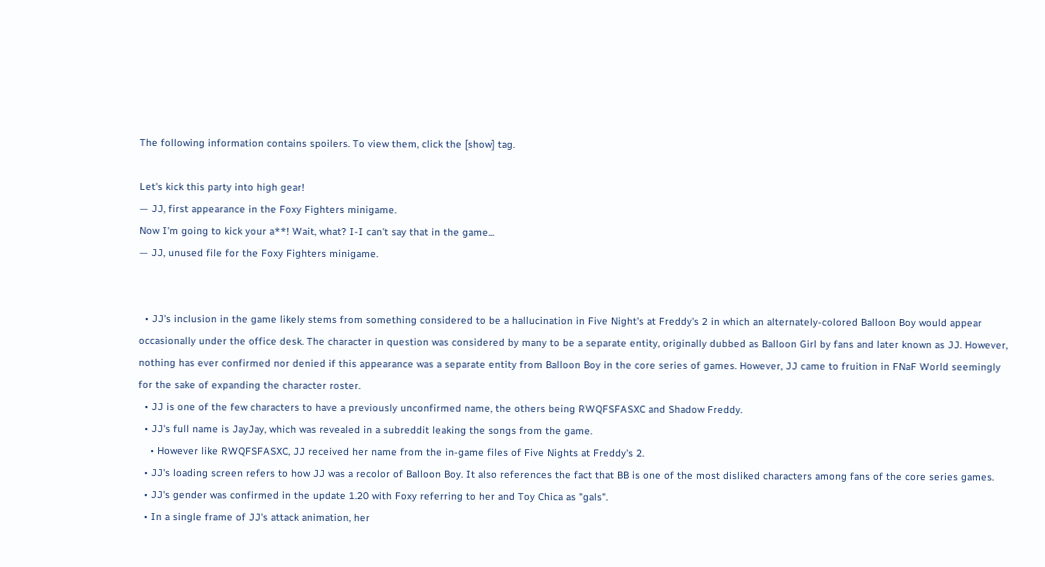The following information contains spoilers. To view them, click the [show] tag.

Let's kick this party into high gear!
— JJ, first appearance in the Foxy Fighters minigame.
Now I'm going to kick your a**! Wait, what? I-I can't say that in the game...
— JJ, unused file for the Foxy Fighters minigame.


  • JJ's inclusion in the game likely stems from something considered to be a hallucination in Five Night's at Freddy's 2 in which an alternately-colored Balloon Boy would appear occasionally under the office desk. The character in question was considered by many to be a separate entity, originally dubbed as Balloon Girl by fans and later known as JJ. However, nothing has ever confirmed nor denied if this appearance was a separate entity from Balloon Boy in the core series of games. However, JJ came to fruition in FNaF World seemingly for the sake of expanding the character roster.
  • JJ is one of the few characters to have a previously unconfirmed name, the others being RWQFSFASXC and Shadow Freddy.
  • JJ's full name is JayJay, which was revealed in a subreddit leaking the songs from the game.
    • However like RWQFSFASXC, JJ received her name from the in-game files of Five Nights at Freddy's 2.
  • JJ's loading screen refers to how JJ was a recolor of Balloon Boy. It also references the fact that BB is one of the most disliked characters among fans of the core series games.
  • JJ's gender was confirmed in the update 1.20 with Foxy referring to her and Toy Chica as "gals".
  • In a single frame of JJ's attack animation, her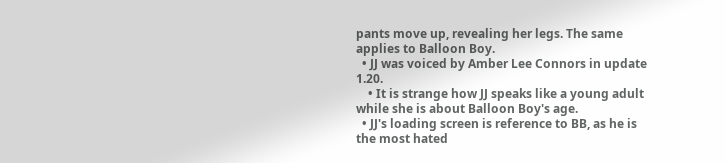pants move up, revealing her legs. The same applies to Balloon Boy.
  • JJ was voiced by Amber Lee Connors in update 1.20.
    • It is strange how JJ speaks like a young adult while she is about Balloon Boy's age.
  • JJ's loading screen is reference to BB, as he is the most hated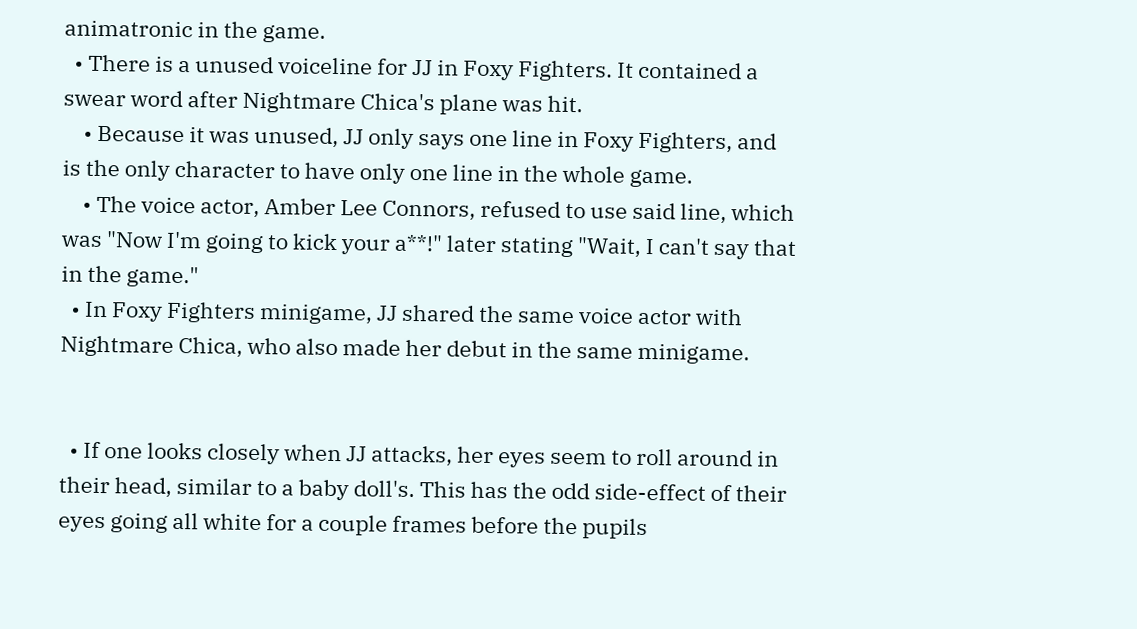animatronic in the game.
  • There is a unused voiceline for JJ in Foxy Fighters. It contained a swear word after Nightmare Chica's plane was hit.
    • Because it was unused, JJ only says one line in Foxy Fighters, and is the only character to have only one line in the whole game.
    • The voice actor, Amber Lee Connors, refused to use said line, which was "Now I'm going to kick your a**!" later stating "Wait, I can't say that in the game."
  • In Foxy Fighters minigame, JJ shared the same voice actor with Nightmare Chica, who also made her debut in the same minigame.


  • If one looks closely when JJ attacks, her eyes seem to roll around in their head, similar to a baby doll's. This has the odd side-effect of their eyes going all white for a couple frames before the pupils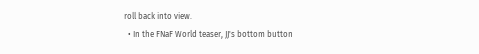roll back into view.
  • In the FNaF World teaser, JJ's bottom button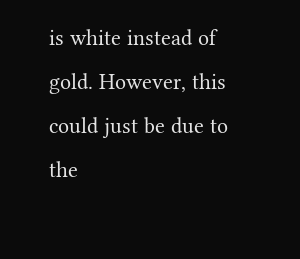is white instead of gold. However, this could just be due to the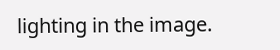lighting in the image.